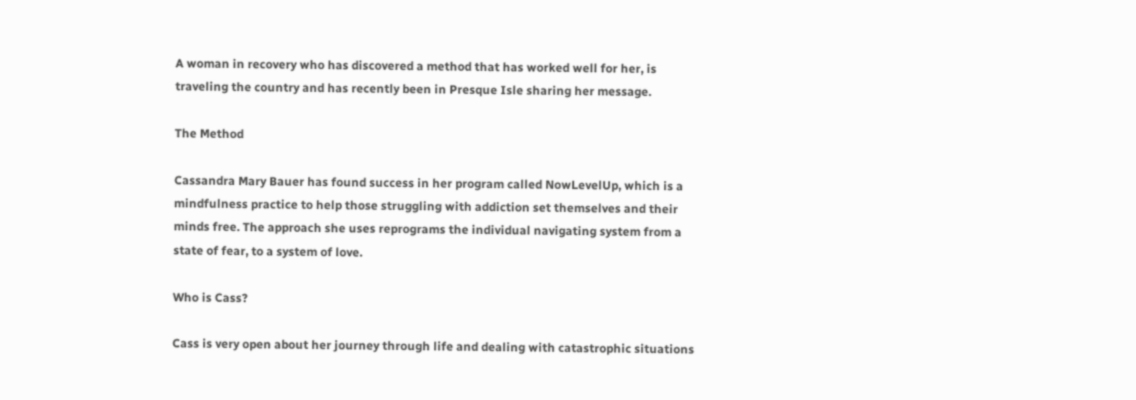A woman in recovery who has discovered a method that has worked well for her, is traveling the country and has recently been in Presque Isle sharing her message.

The Method

Cassandra Mary Bauer has found success in her program called NowLevelUp, which is a mindfulness practice to help those struggling with addiction set themselves and their minds free. The approach she uses reprograms the individual navigating system from a state of fear, to a system of love.

Who is Cass?

Cass is very open about her journey through life and dealing with catastrophic situations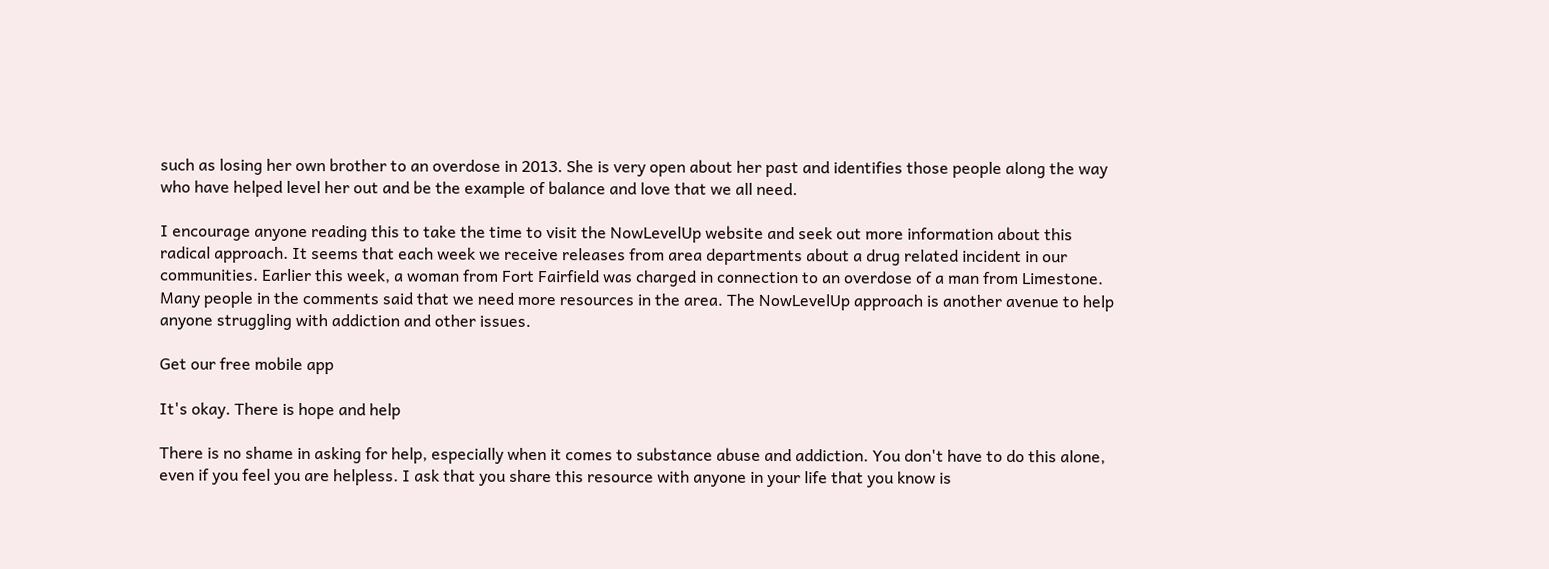such as losing her own brother to an overdose in 2013. She is very open about her past and identifies those people along the way who have helped level her out and be the example of balance and love that we all need.

I encourage anyone reading this to take the time to visit the NowLevelUp website and seek out more information about this radical approach. It seems that each week we receive releases from area departments about a drug related incident in our communities. Earlier this week, a woman from Fort Fairfield was charged in connection to an overdose of a man from Limestone. Many people in the comments said that we need more resources in the area. The NowLevelUp approach is another avenue to help anyone struggling with addiction and other issues.

Get our free mobile app

It's okay. There is hope and help

There is no shame in asking for help, especially when it comes to substance abuse and addiction. You don't have to do this alone, even if you feel you are helpless. I ask that you share this resource with anyone in your life that you know is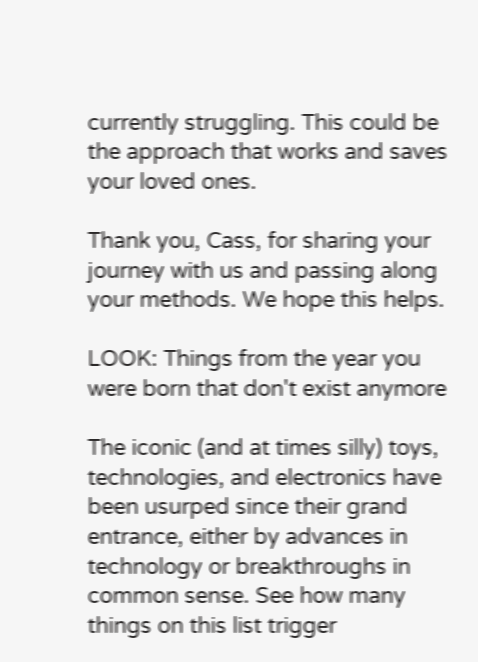currently struggling. This could be the approach that works and saves your loved ones.

Thank you, Cass, for sharing your journey with us and passing along your methods. We hope this helps.

LOOK: Things from the year you were born that don't exist anymore

The iconic (and at times silly) toys, technologies, and electronics have been usurped since their grand entrance, either by advances in technology or breakthroughs in common sense. See how many things on this list trigger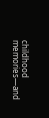childhood memories—and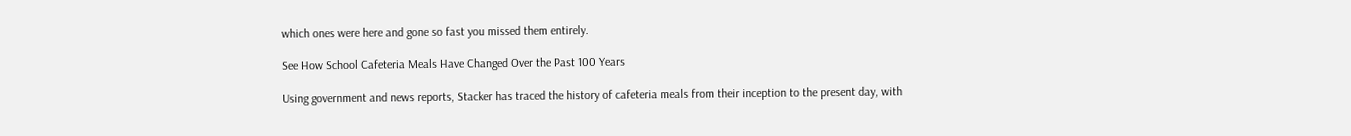which ones were here and gone so fast you missed them entirely.

See How School Cafeteria Meals Have Changed Over the Past 100 Years

Using government and news reports, Stacker has traced the history of cafeteria meals from their inception to the present day, with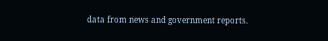data from news and government reports.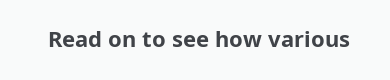Read on to see how various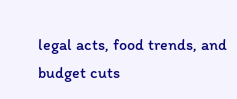legal acts, food trends, and budget cuts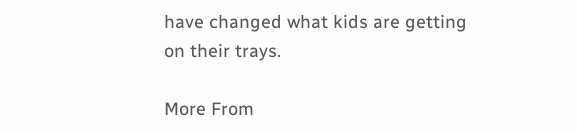have changed what kids are getting on their trays.

More From